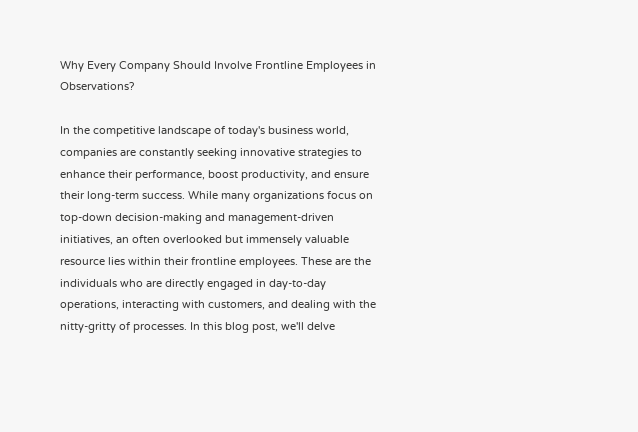Why Every Company Should Involve Frontline Employees in Observations?

In the competitive landscape of today's business world, companies are constantly seeking innovative strategies to enhance their performance, boost productivity, and ensure their long-term success. While many organizations focus on top-down decision-making and management-driven initiatives, an often overlooked but immensely valuable resource lies within their frontline employees. These are the individuals who are directly engaged in day-to-day operations, interacting with customers, and dealing with the nitty-gritty of processes. In this blog post, we'll delve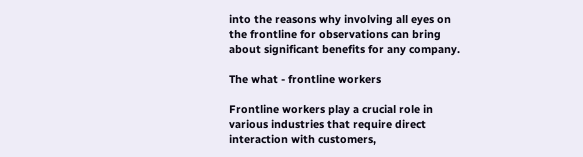into the reasons why involving all eyes on the frontline for observations can bring about significant benefits for any company.

The what - frontline workers

Frontline workers play a crucial role in various industries that require direct interaction with customers,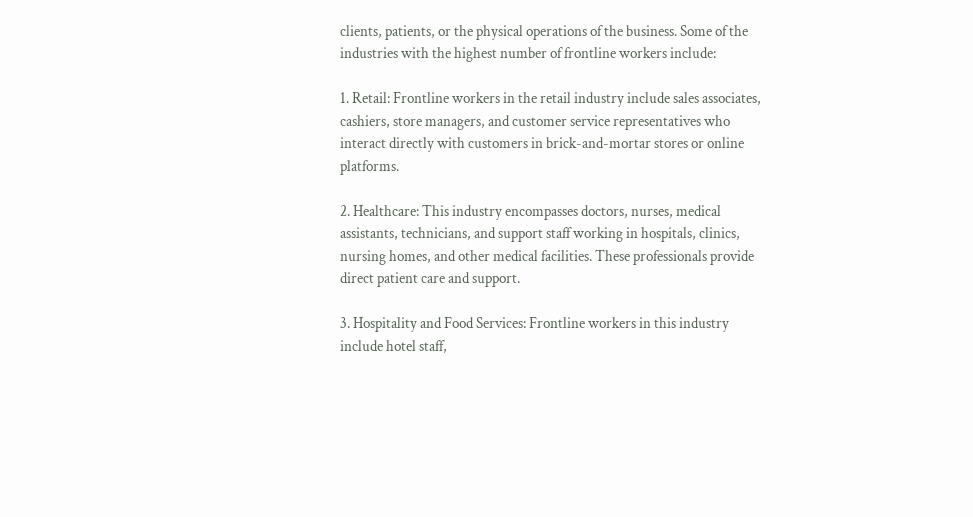clients, patients, or the physical operations of the business. Some of the industries with the highest number of frontline workers include:

1. Retail: Frontline workers in the retail industry include sales associates, cashiers, store managers, and customer service representatives who interact directly with customers in brick-and-mortar stores or online platforms.

2. Healthcare: This industry encompasses doctors, nurses, medical assistants, technicians, and support staff working in hospitals, clinics, nursing homes, and other medical facilities. These professionals provide direct patient care and support.

3. Hospitality and Food Services: Frontline workers in this industry include hotel staff,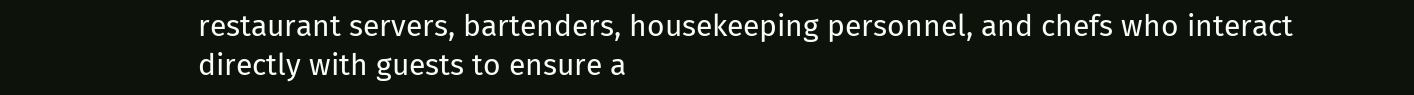restaurant servers, bartenders, housekeeping personnel, and chefs who interact directly with guests to ensure a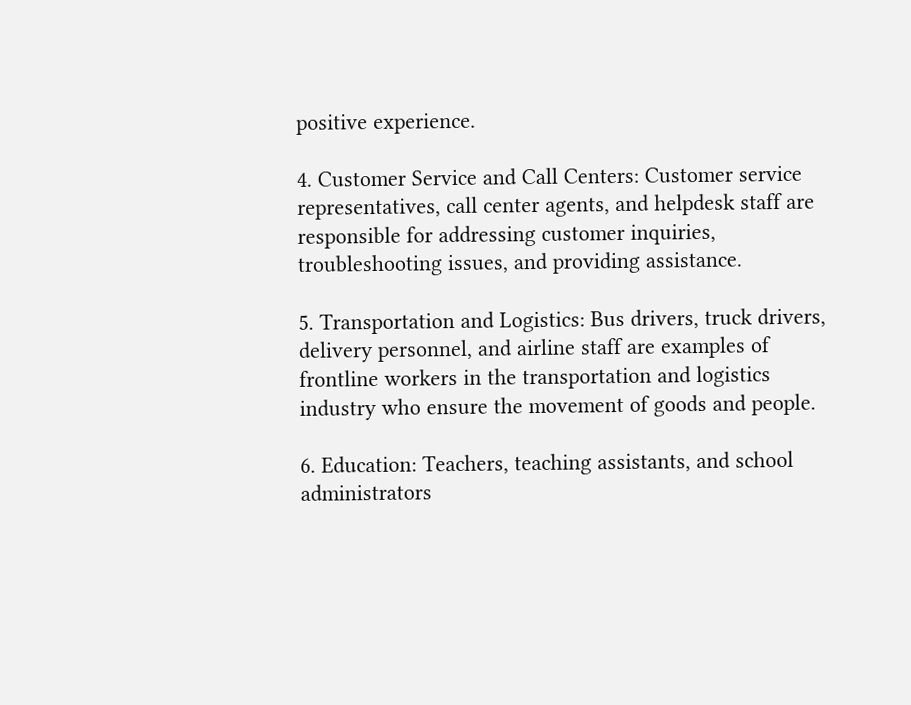positive experience.

4. Customer Service and Call Centers: Customer service representatives, call center agents, and helpdesk staff are responsible for addressing customer inquiries, troubleshooting issues, and providing assistance.

5. Transportation and Logistics: Bus drivers, truck drivers, delivery personnel, and airline staff are examples of frontline workers in the transportation and logistics industry who ensure the movement of goods and people.

6. Education: Teachers, teaching assistants, and school administrators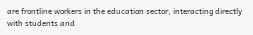are frontline workers in the education sector, interacting directly with students and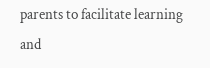parents to facilitate learning and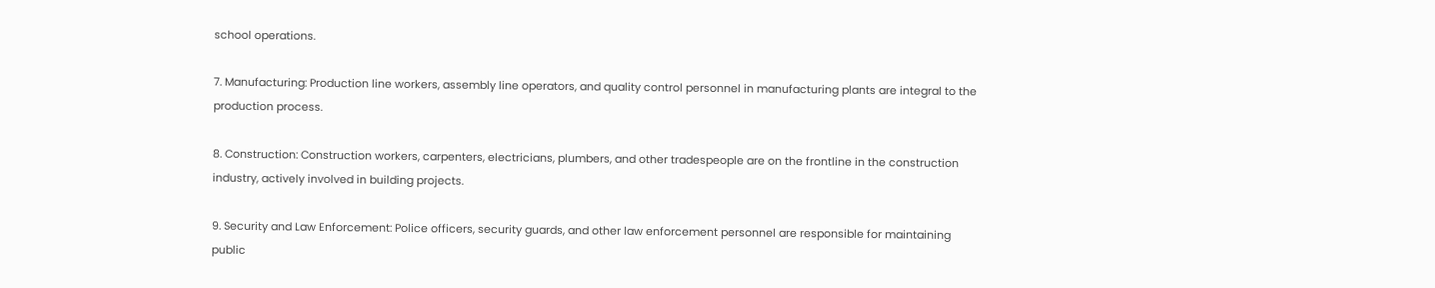school operations.

7. Manufacturing: Production line workers, assembly line operators, and quality control personnel in manufacturing plants are integral to the production process.

8. Construction: Construction workers, carpenters, electricians, plumbers, and other tradespeople are on the frontline in the construction industry, actively involved in building projects.

9. Security and Law Enforcement: Police officers, security guards, and other law enforcement personnel are responsible for maintaining public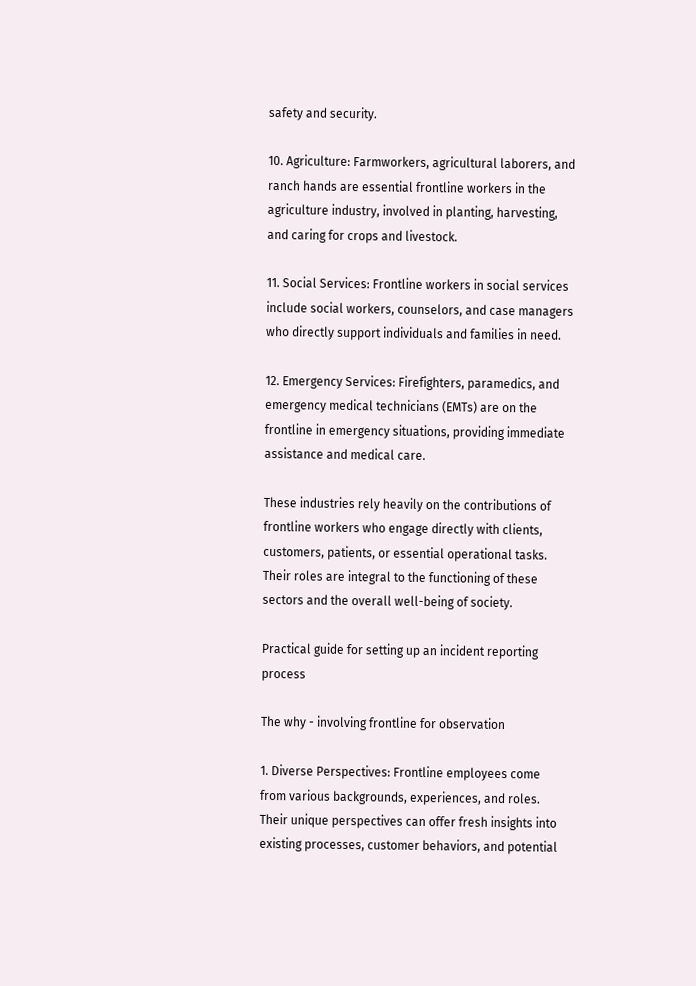safety and security.

10. Agriculture: Farmworkers, agricultural laborers, and ranch hands are essential frontline workers in the agriculture industry, involved in planting, harvesting, and caring for crops and livestock.

11. Social Services: Frontline workers in social services include social workers, counselors, and case managers who directly support individuals and families in need.

12. Emergency Services: Firefighters, paramedics, and emergency medical technicians (EMTs) are on the frontline in emergency situations, providing immediate assistance and medical care.

These industries rely heavily on the contributions of frontline workers who engage directly with clients, customers, patients, or essential operational tasks. Their roles are integral to the functioning of these sectors and the overall well-being of society.

Practical guide for setting up an incident reporting process

The why - involving frontline for observation

1. Diverse Perspectives: Frontline employees come from various backgrounds, experiences, and roles. Their unique perspectives can offer fresh insights into existing processes, customer behaviors, and potential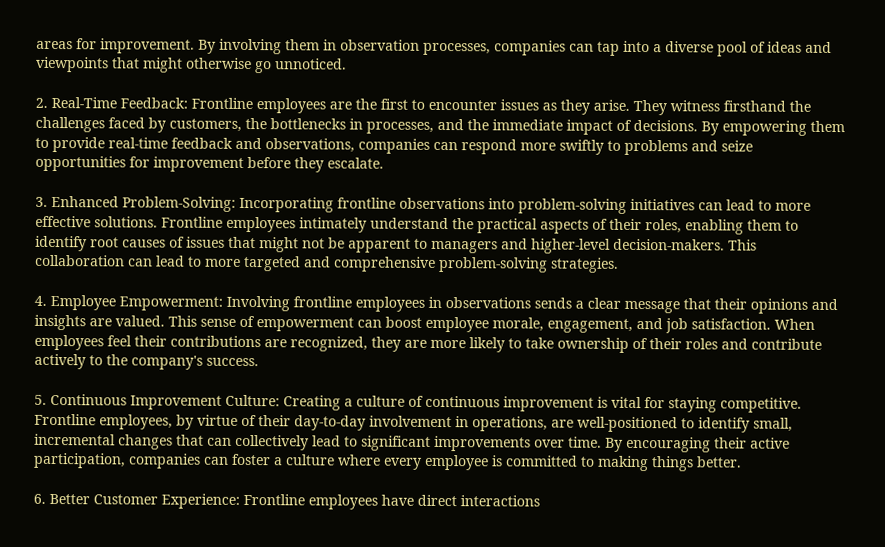areas for improvement. By involving them in observation processes, companies can tap into a diverse pool of ideas and viewpoints that might otherwise go unnoticed.

2. Real-Time Feedback: Frontline employees are the first to encounter issues as they arise. They witness firsthand the challenges faced by customers, the bottlenecks in processes, and the immediate impact of decisions. By empowering them to provide real-time feedback and observations, companies can respond more swiftly to problems and seize opportunities for improvement before they escalate.

3. Enhanced Problem-Solving: Incorporating frontline observations into problem-solving initiatives can lead to more effective solutions. Frontline employees intimately understand the practical aspects of their roles, enabling them to identify root causes of issues that might not be apparent to managers and higher-level decision-makers. This collaboration can lead to more targeted and comprehensive problem-solving strategies.

4. Employee Empowerment: Involving frontline employees in observations sends a clear message that their opinions and insights are valued. This sense of empowerment can boost employee morale, engagement, and job satisfaction. When employees feel their contributions are recognized, they are more likely to take ownership of their roles and contribute actively to the company's success.

5. Continuous Improvement Culture: Creating a culture of continuous improvement is vital for staying competitive. Frontline employees, by virtue of their day-to-day involvement in operations, are well-positioned to identify small, incremental changes that can collectively lead to significant improvements over time. By encouraging their active participation, companies can foster a culture where every employee is committed to making things better.

6. Better Customer Experience: Frontline employees have direct interactions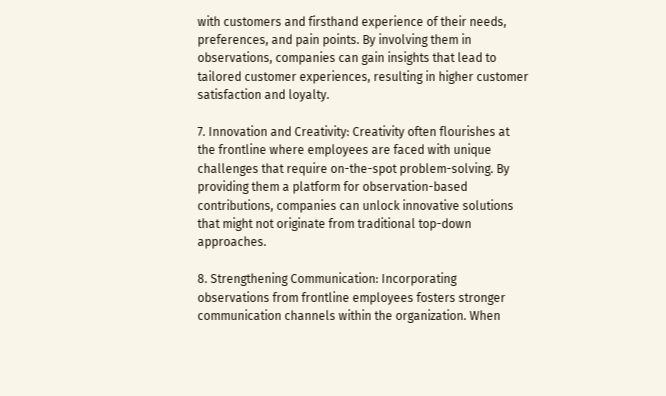with customers and firsthand experience of their needs, preferences, and pain points. By involving them in observations, companies can gain insights that lead to tailored customer experiences, resulting in higher customer satisfaction and loyalty.

7. Innovation and Creativity: Creativity often flourishes at the frontline where employees are faced with unique challenges that require on-the-spot problem-solving. By providing them a platform for observation-based contributions, companies can unlock innovative solutions that might not originate from traditional top-down approaches.

8. Strengthening Communication: Incorporating observations from frontline employees fosters stronger communication channels within the organization. When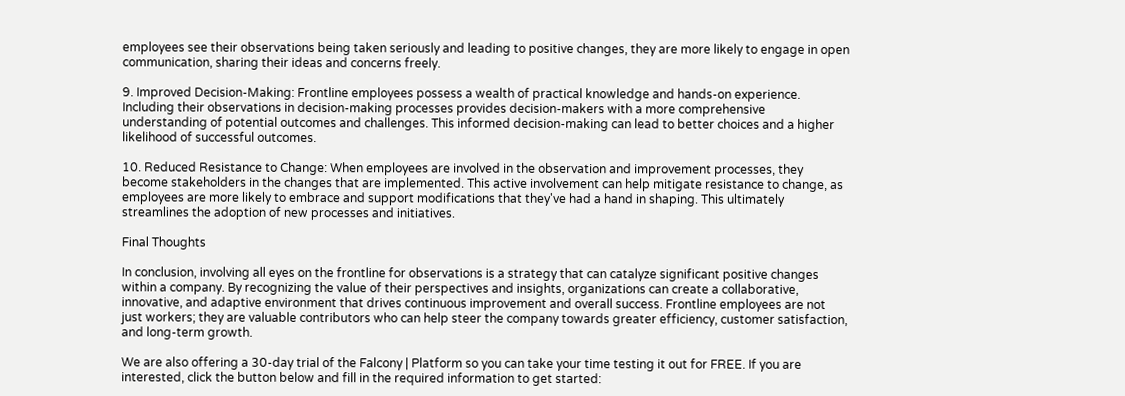employees see their observations being taken seriously and leading to positive changes, they are more likely to engage in open communication, sharing their ideas and concerns freely.

9. Improved Decision-Making: Frontline employees possess a wealth of practical knowledge and hands-on experience. Including their observations in decision-making processes provides decision-makers with a more comprehensive understanding of potential outcomes and challenges. This informed decision-making can lead to better choices and a higher likelihood of successful outcomes.

10. Reduced Resistance to Change: When employees are involved in the observation and improvement processes, they become stakeholders in the changes that are implemented. This active involvement can help mitigate resistance to change, as employees are more likely to embrace and support modifications that they've had a hand in shaping. This ultimately streamlines the adoption of new processes and initiatives.

Final Thoughts

In conclusion, involving all eyes on the frontline for observations is a strategy that can catalyze significant positive changes within a company. By recognizing the value of their perspectives and insights, organizations can create a collaborative, innovative, and adaptive environment that drives continuous improvement and overall success. Frontline employees are not just workers; they are valuable contributors who can help steer the company towards greater efficiency, customer satisfaction, and long-term growth.

We are also offering a 30-day trial of the Falcony | Platform so you can take your time testing it out for FREE. If you are interested, click the button below and fill in the required information to get started: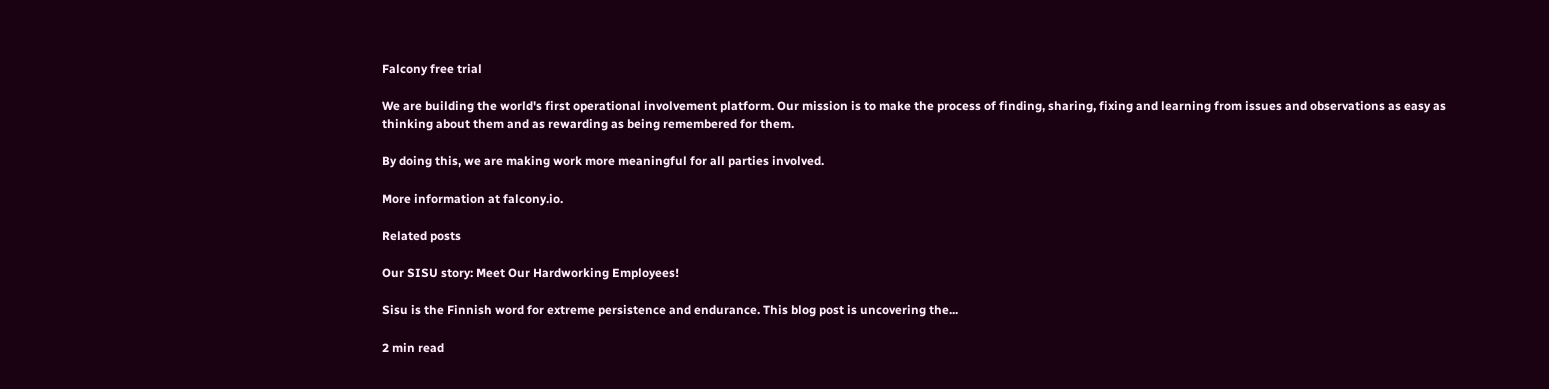Falcony free trial

We are building the world's first operational involvement platform. Our mission is to make the process of finding, sharing, fixing and learning from issues and observations as easy as thinking about them and as rewarding as being remembered for them.

By doing this, we are making work more meaningful for all parties involved.

More information at falcony.io.

Related posts

Our SISU story: Meet Our Hardworking Employees!

Sisu is the Finnish word for extreme persistence and endurance. This blog post is uncovering the...

2 min read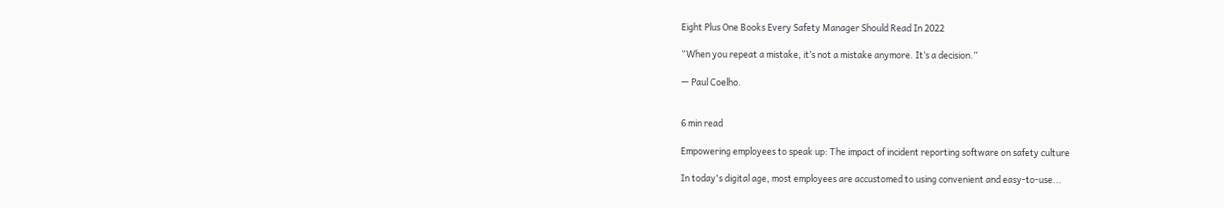Eight Plus One Books Every Safety Manager Should Read In 2022

“When you repeat a mistake, it’s not a mistake anymore. It’s a decision.”

— Paul Coelho.


6 min read

Empowering employees to speak up: The impact of incident reporting software on safety culture

In today's digital age, most employees are accustomed to using convenient and easy-to-use...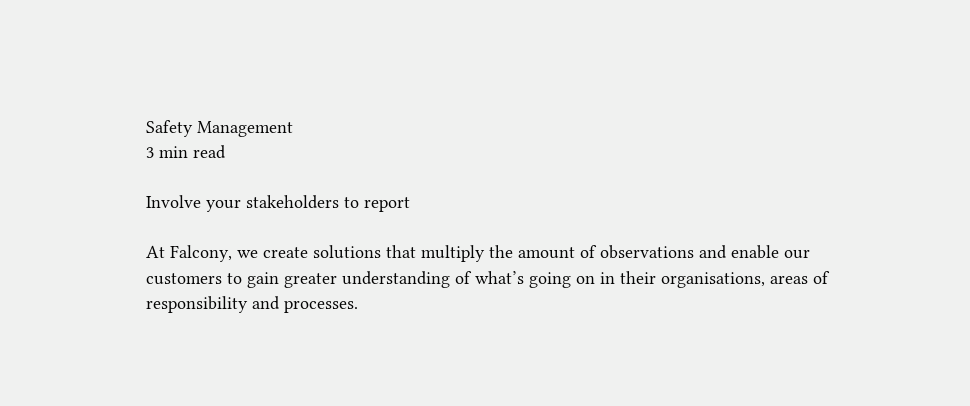Safety Management
3 min read

Involve your stakeholders to report

At Falcony, we create solutions that multiply the amount of observations and enable our customers to gain greater understanding of what’s going on in their organisations, areas of responsibility and processes.